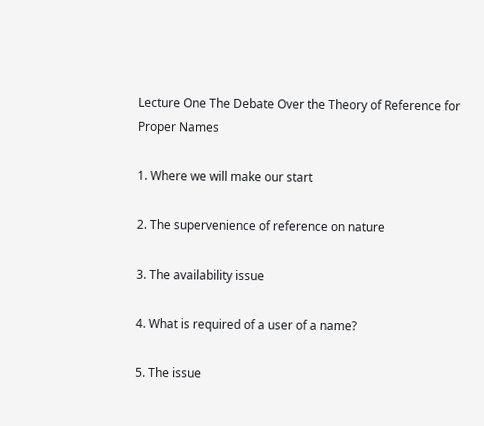Lecture One The Debate Over the Theory of Reference for Proper Names

1. Where we will make our start

2. The supervenience of reference on nature

3. The availability issue

4. What is required of a user of a name?

5. The issue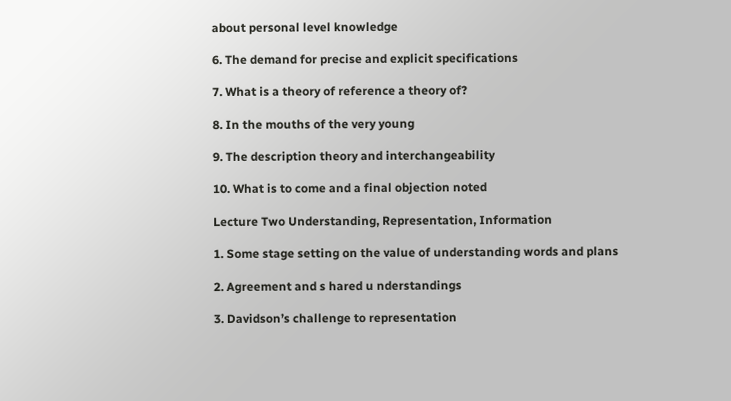about personal level knowledge

6. The demand for precise and explicit specifications

7. What is a theory of reference a theory of?

8. In the mouths of the very young

9. The description theory and interchangeability

10. What is to come and a final objection noted

Lecture Two Understanding, Representation, Information

1. Some stage setting on the value of understanding words and plans

2. Agreement and s hared u nderstandings

3. Davidson’s challenge to representation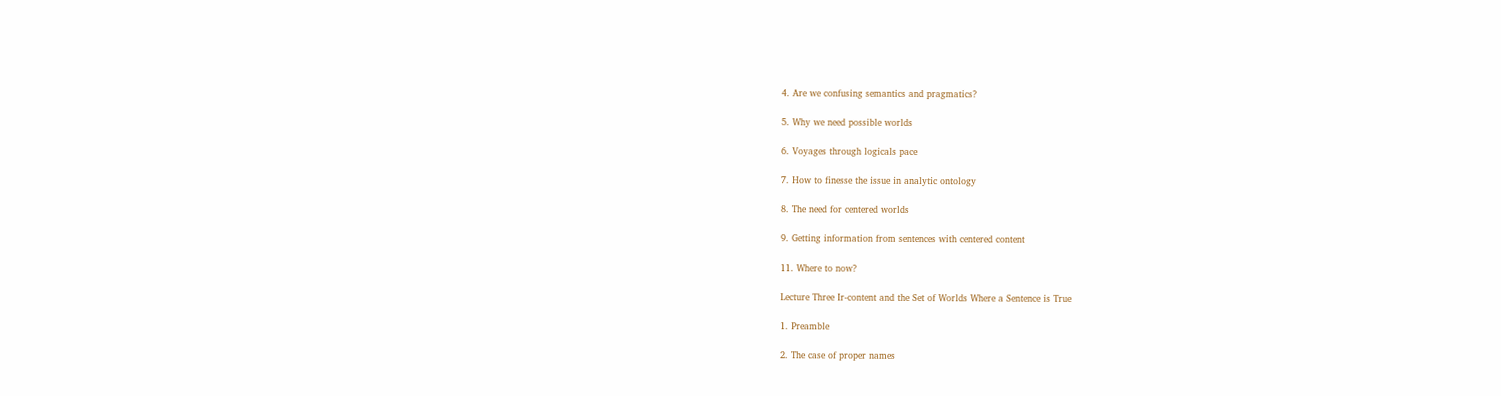4. Are we confusing semantics and pragmatics?

5. Why we need possible worlds

6. Voyages through logicals pace

7. How to finesse the issue in analytic ontology

8. The need for centered worlds

9. Getting information from sentences with centered content

11. Where to now?

Lecture Three Ir-content and the Set of Worlds Where a Sentence is True

1. Preamble

2. The case of proper names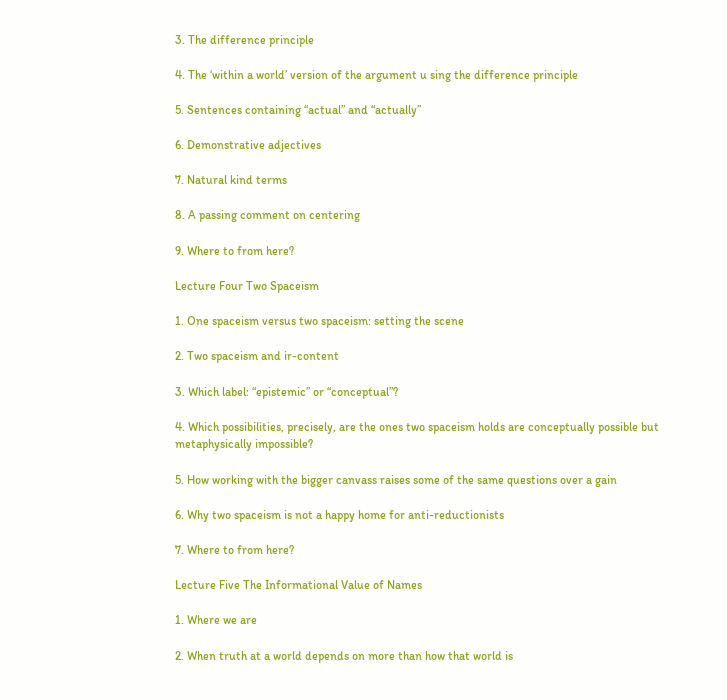3. The difference principle

4. The ‘within a world’ version of the argument u sing the difference principle

5. Sentences containing “actual” and “actually”

6. Demonstrative adjectives

7. Natural kind terms

8. A passing comment on centering

9. Where to from here?

Lecture Four Two Spaceism

1. One spaceism versus two spaceism: setting the scene

2. Two spaceism and ir-content

3. Which label: “epistemic” or “conceptual”?

4. Which possibilities, precisely, are the ones two spaceism holds are conceptually possible but metaphysically impossible?

5. How working with the bigger canvass raises some of the same questions over a gain

6. Why two spaceism is not a happy home for anti-reductionists

7. Where to from here?

Lecture Five The Informational Value of Names

1. Where we are

2. When truth at a world depends on more than how that world is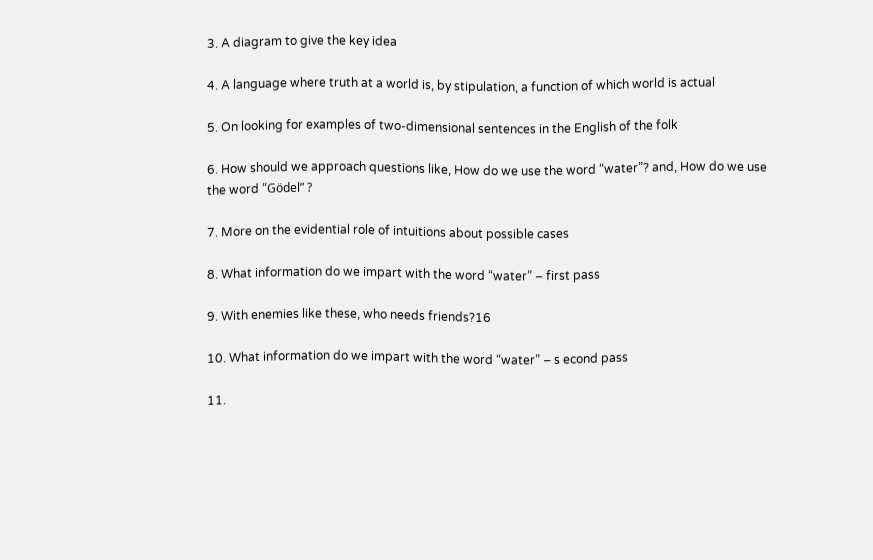3. A diagram to give the key idea

4. A language where truth at a world is, by stipulation, a function of which world is actual

5. On looking for examples of two-dimensional sentences in the English of the folk

6. How should we approach questions like, How do we use the word “water”? and, How do we use the word “Gödel” ?

7. More on the evidential role of intuitions about possible cases

8. What information do we impart with the word “water” – first pass

9. With enemies like these, who needs friends?16

10. What information do we impart with the word “water” – s econd pass

11.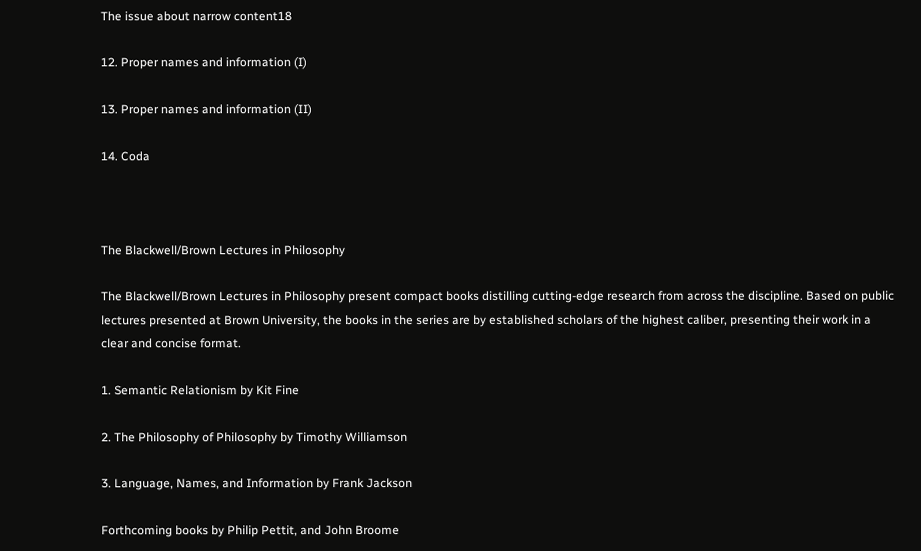The issue about narrow content18

12. Proper names and information (I)

13. Proper names and information (II)

14. Coda



The Blackwell/Brown Lectures in Philosophy

The Blackwell/Brown Lectures in Philosophy present compact books distilling cutting-edge research from across the discipline. Based on public lectures presented at Brown University, the books in the series are by established scholars of the highest caliber, presenting their work in a clear and concise format.

1. Semantic Relationism by Kit Fine

2. The Philosophy of Philosophy by Timothy Williamson

3. Language, Names, and Information by Frank Jackson

Forthcoming books by Philip Pettit, and John Broome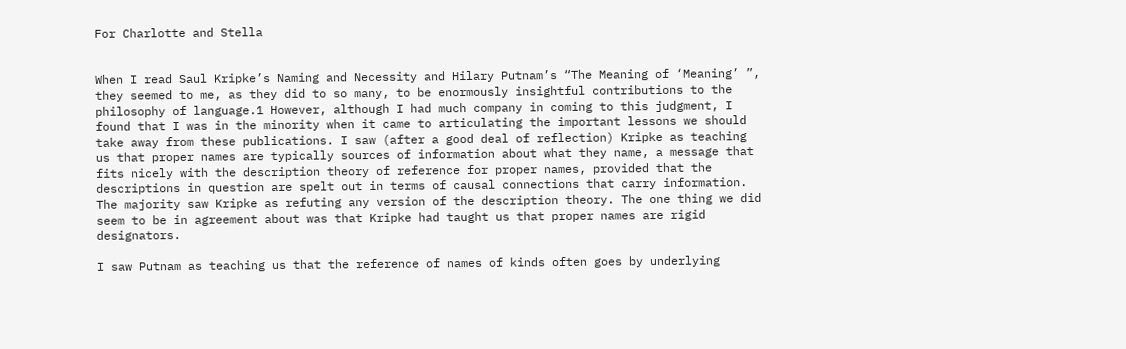For Charlotte and Stella


When I read Saul Kripke’s Naming and Necessity and Hilary Putnam’s “The Meaning of ‘Meaning’ ”, they seemed to me, as they did to so many, to be enormously insightful contributions to the philosophy of language.1 However, although I had much company in coming to this judgment, I found that I was in the minority when it came to articulating the important lessons we should take away from these publications. I saw (after a good deal of reflection) Kripke as teaching us that proper names are typically sources of information about what they name, a message that fits nicely with the description theory of reference for proper names, provided that the descriptions in question are spelt out in terms of causal connections that carry information. The majority saw Kripke as refuting any version of the description theory. The one thing we did seem to be in agreement about was that Kripke had taught us that proper names are rigid designators.

I saw Putnam as teaching us that the reference of names of kinds often goes by underlying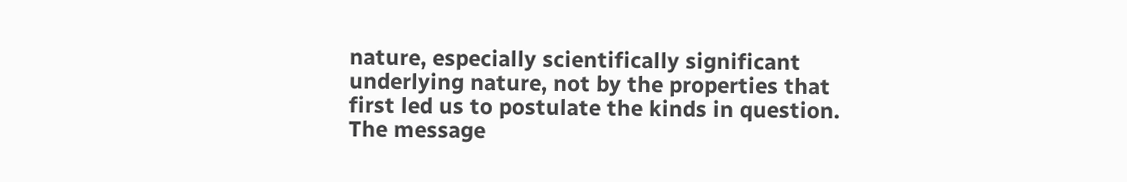nature, especially scientifically significant underlying nature, not by the properties that first led us to postulate the kinds in question. The message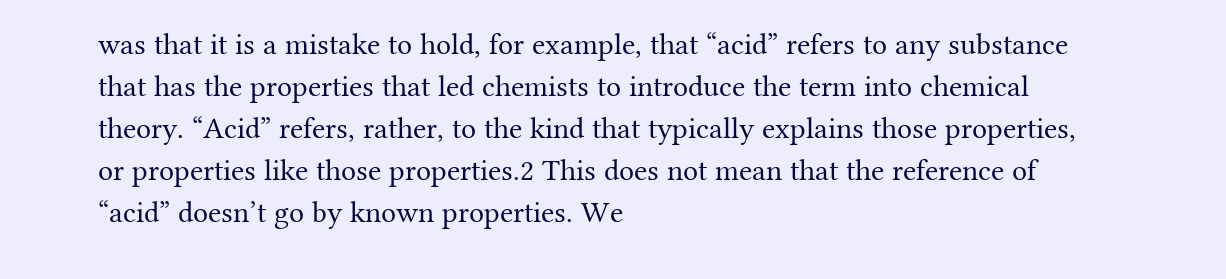was that it is a mistake to hold, for example, that “acid” refers to any substance that has the properties that led chemists to introduce the term into chemical theory. “Acid” refers, rather, to the kind that typically explains those properties, or properties like those properties.2 This does not mean that the reference of “acid” doesn’t go by known properties. We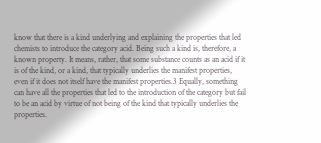know that there is a kind underlying and explaining the properties that led chemists to introduce the category acid. Being such a kind is, therefore, a known property. It means, rather, that some substance counts as an acid if it is of the kind, or a kind, that typically underlies the manifest properties, even if it does not itself have the manifest properties.3 Equally, something can have all the properties that led to the introduction of the category but fail to be an acid by virtue of not being of the kind that typically underlies the properties.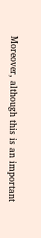Moreover, although this is an important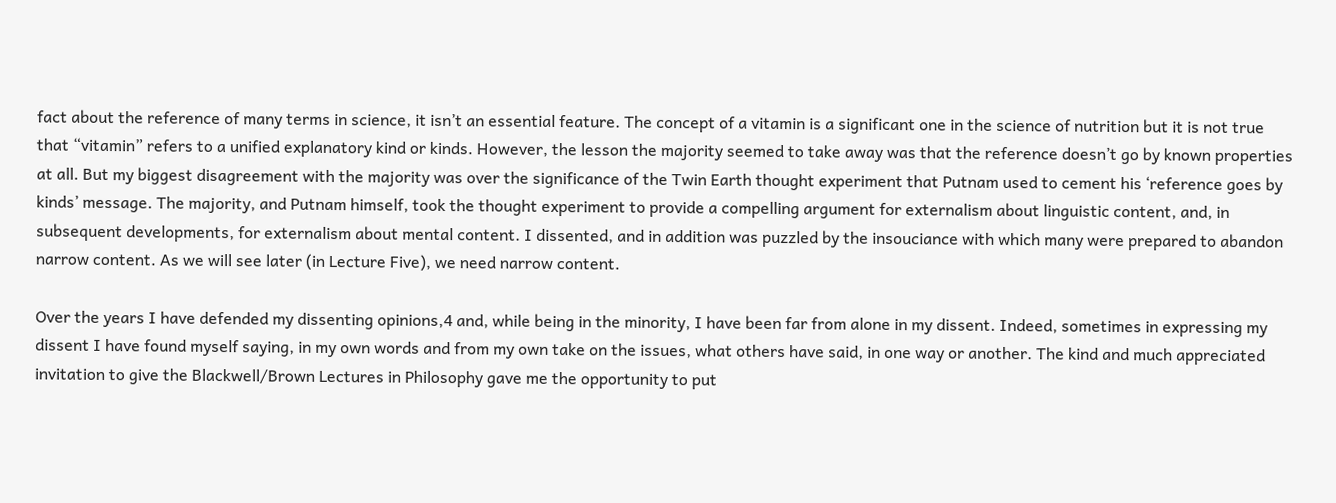fact about the reference of many terms in science, it isn’t an essential feature. The concept of a vitamin is a significant one in the science of nutrition but it is not true that “vitamin” refers to a unified explanatory kind or kinds. However, the lesson the majority seemed to take away was that the reference doesn’t go by known properties at all. But my biggest disagreement with the majority was over the significance of the Twin Earth thought experiment that Putnam used to cement his ‘reference goes by kinds’ message. The majority, and Putnam himself, took the thought experiment to provide a compelling argument for externalism about linguistic content, and, in subsequent developments, for externalism about mental content. I dissented, and in addition was puzzled by the insouciance with which many were prepared to abandon narrow content. As we will see later (in Lecture Five), we need narrow content.

Over the years I have defended my dissenting opinions,4 and, while being in the minority, I have been far from alone in my dissent. Indeed, sometimes in expressing my dissent I have found myself saying, in my own words and from my own take on the issues, what others have said, in one way or another. The kind and much appreciated invitation to give the Blackwell/Brown Lectures in Philosophy gave me the opportunity to put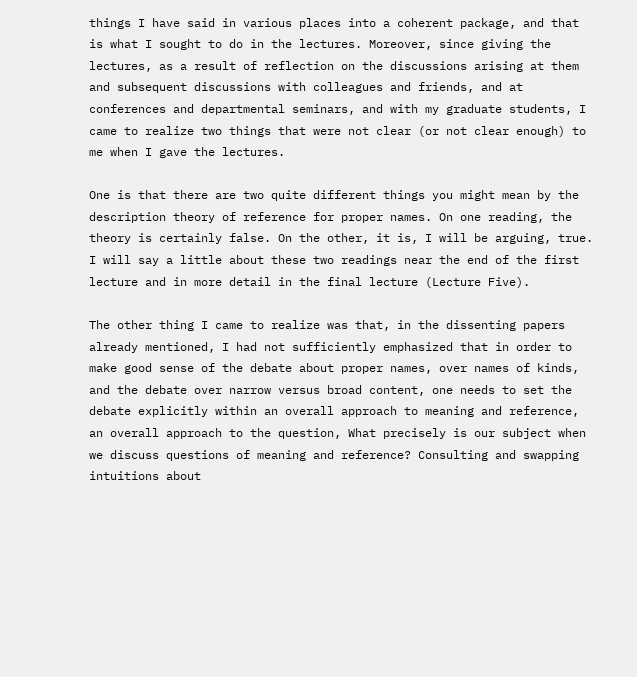things I have said in various places into a coherent package, and that is what I sought to do in the lectures. Moreover, since giving the lectures, as a result of reflection on the discussions arising at them and subsequent discussions with colleagues and friends, and at conferences and departmental seminars, and with my graduate students, I came to realize two things that were not clear (or not clear enough) to me when I gave the lectures.

One is that there are two quite different things you might mean by the description theory of reference for proper names. On one reading, the theory is certainly false. On the other, it is, I will be arguing, true. I will say a little about these two readings near the end of the first lecture and in more detail in the final lecture (Lecture Five).

The other thing I came to realize was that, in the dissenting papers already mentioned, I had not sufficiently emphasized that in order to make good sense of the debate about proper names, over names of kinds, and the debate over narrow versus broad content, one needs to set the debate explicitly within an overall approach to meaning and reference, an overall approach to the question, What precisely is our subject when we discuss questions of meaning and reference? Consulting and swapping intuitions about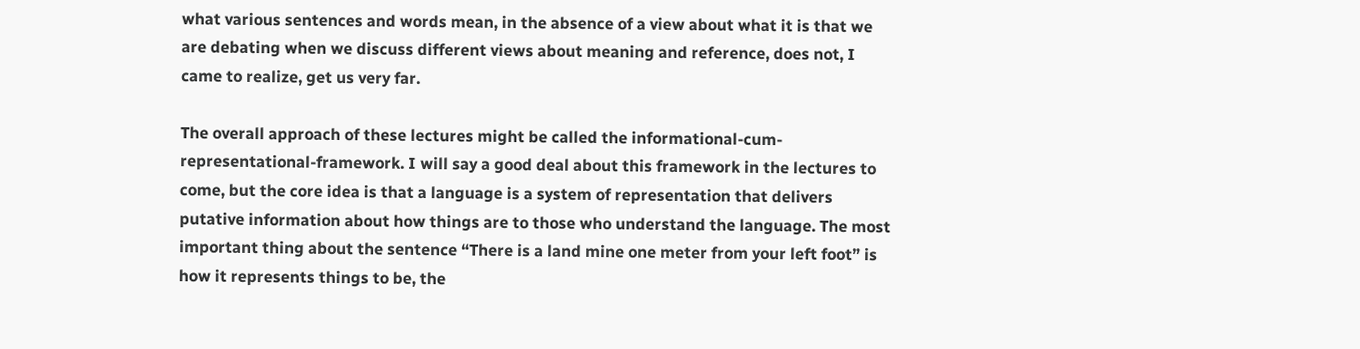what various sentences and words mean, in the absence of a view about what it is that we are debating when we discuss different views about meaning and reference, does not, I came to realize, get us very far.

The overall approach of these lectures might be called the informational-cum-representational-framework. I will say a good deal about this framework in the lectures to come, but the core idea is that a language is a system of representation that delivers putative information about how things are to those who understand the language. The most important thing about the sentence “There is a land mine one meter from your left foot” is how it represents things to be, the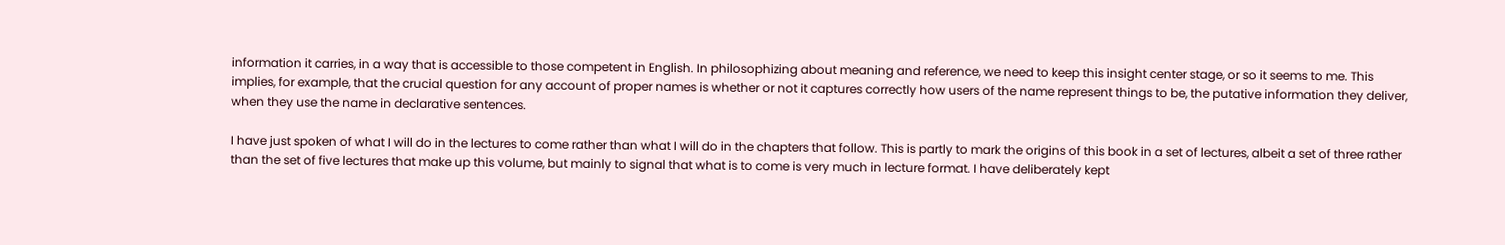information it carries, in a way that is accessible to those competent in English. In philosophizing about meaning and reference, we need to keep this insight center stage, or so it seems to me. This implies, for example, that the crucial question for any account of proper names is whether or not it captures correctly how users of the name represent things to be, the putative information they deliver, when they use the name in declarative sentences.

I have just spoken of what I will do in the lectures to come rather than what I will do in the chapters that follow. This is partly to mark the origins of this book in a set of lectures, albeit a set of three rather than the set of five lectures that make up this volume, but mainly to signal that what is to come is very much in lecture format. I have deliberately kept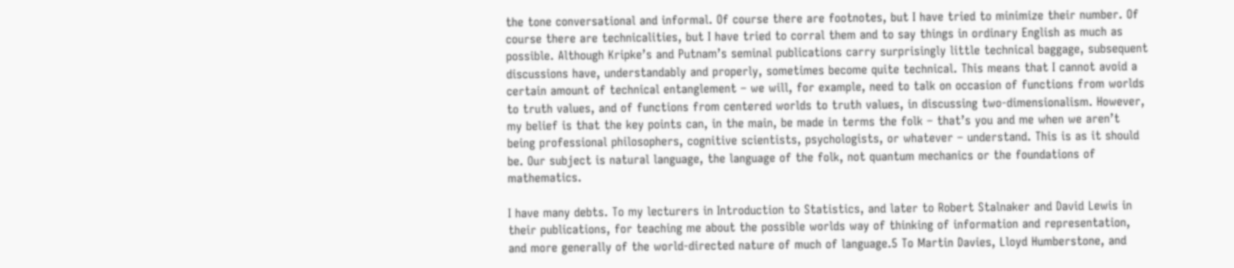the tone conversational and informal. Of course there are footnotes, but I have tried to minimize their number. Of course there are technicalities, but I have tried to corral them and to say things in ordinary English as much as possible. Although Kripke’s and Putnam’s seminal publications carry surprisingly little technical baggage, subsequent discussions have, understandably and properly, sometimes become quite technical. This means that I cannot avoid a certain amount of technical entanglement – we will, for example, need to talk on occasion of functions from worlds to truth values, and of functions from centered worlds to truth values, in discussing two-dimensionalism. However, my belief is that the key points can, in the main, be made in terms the folk – that’s you and me when we aren’t being professional philosophers, cognitive scientists, psychologists, or whatever – understand. This is as it should be. Our subject is natural language, the language of the folk, not quantum mechanics or the foundations of mathematics.

I have many debts. To my lecturers in Introduction to Statistics, and later to Robert Stalnaker and David Lewis in their publications, for teaching me about the possible worlds way of thinking of information and representation, and more generally of the world-directed nature of much of language.5 To Martin Davies, Lloyd Humberstone, and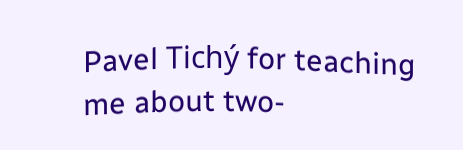Pavel Tichý for teaching me about two-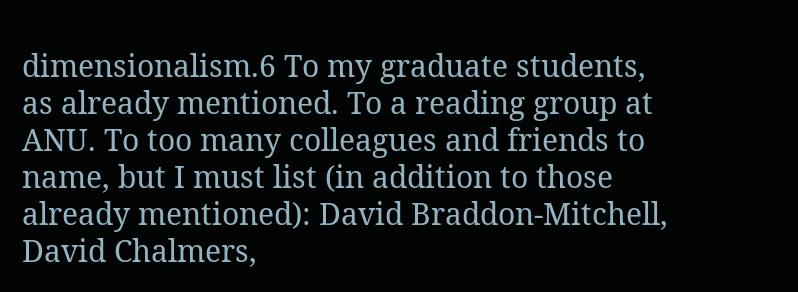dimensionalism.6 To my graduate students, as already mentioned. To a reading group at ANU. To too many colleagues and friends to name, but I must list (in addition to those already mentioned): David Braddon-Mitchell, David Chalmers,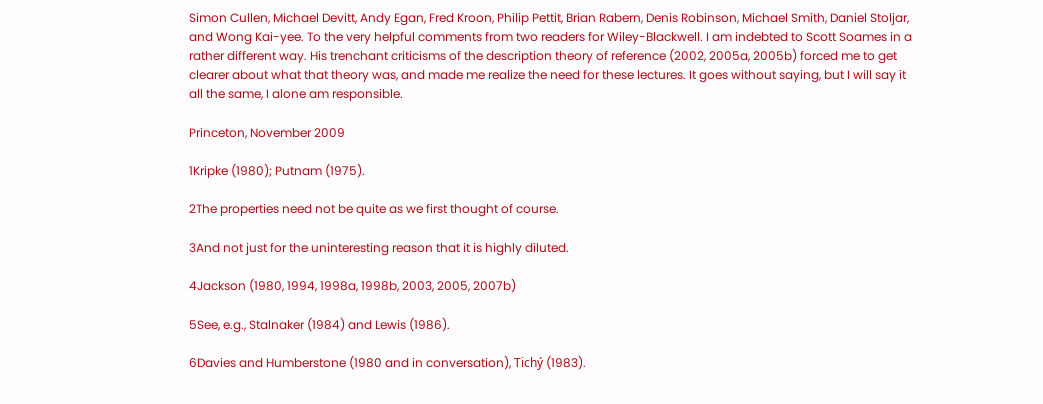Simon Cullen, Michael Devitt, Andy Egan, Fred Kroon, Philip Pettit, Brian Rabern, Denis Robinson, Michael Smith, Daniel Stoljar, and Wong Kai-yee. To the very helpful comments from two readers for Wiley-Blackwell. I am indebted to Scott Soames in a rather different way. His trenchant criticisms of the description theory of reference (2002, 2005a, 2005b) forced me to get clearer about what that theory was, and made me realize the need for these lectures. It goes without saying, but I will say it all the same, I alone am responsible.

Princeton, November 2009

1Kripke (1980); Putnam (1975).

2The properties need not be quite as we first thought of course.

3And not just for the uninteresting reason that it is highly diluted.

4Jackson (1980, 1994, 1998a, 1998b, 2003, 2005, 2007b)

5See, e.g., Stalnaker (1984) and Lewis (1986).

6Davies and Humberstone (1980 and in conversation), Tichý (1983).